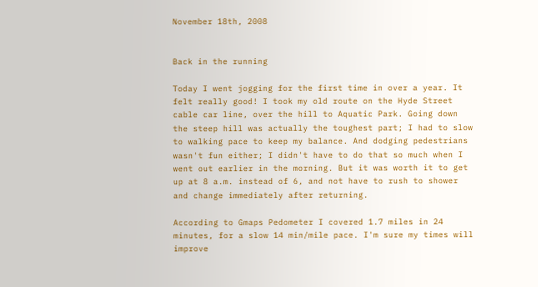November 18th, 2008


Back in the running

Today I went jogging for the first time in over a year. It felt really good! I took my old route on the Hyde Street cable car line, over the hill to Aquatic Park. Going down the steep hill was actually the toughest part; I had to slow to walking pace to keep my balance. And dodging pedestrians wasn't fun either; I didn't have to do that so much when I went out earlier in the morning. But it was worth it to get up at 8 a.m. instead of 6, and not have to rush to shower and change immediately after returning.

According to Gmaps Pedometer I covered 1.7 miles in 24 minutes, for a slow 14 min/mile pace. I'm sure my times will improve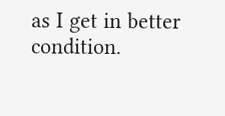as I get in better condition.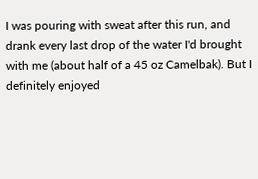I was pouring with sweat after this run, and drank every last drop of the water I'd brought with me (about half of a 45 oz Camelbak). But I definitely enjoyed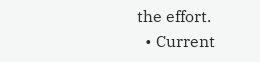the effort.
  • Current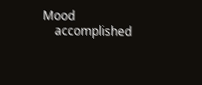Mood
    accomplished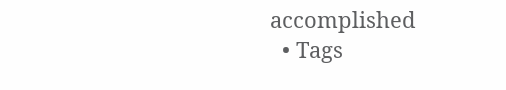accomplished
  • Tags